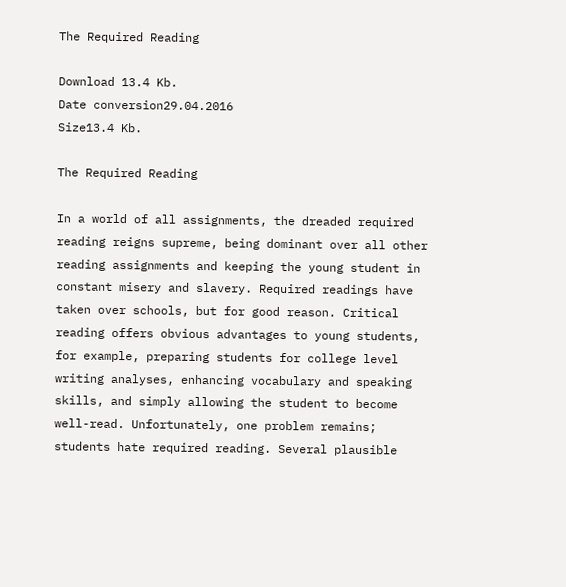The Required Reading

Download 13.4 Kb.
Date conversion29.04.2016
Size13.4 Kb.

The Required Reading

In a world of all assignments, the dreaded required reading reigns supreme, being dominant over all other reading assignments and keeping the young student in constant misery and slavery. Required readings have taken over schools, but for good reason. Critical reading offers obvious advantages to young students, for example, preparing students for college level writing analyses, enhancing vocabulary and speaking skills, and simply allowing the student to become well-read. Unfortunately, one problem remains; students hate required reading. Several plausible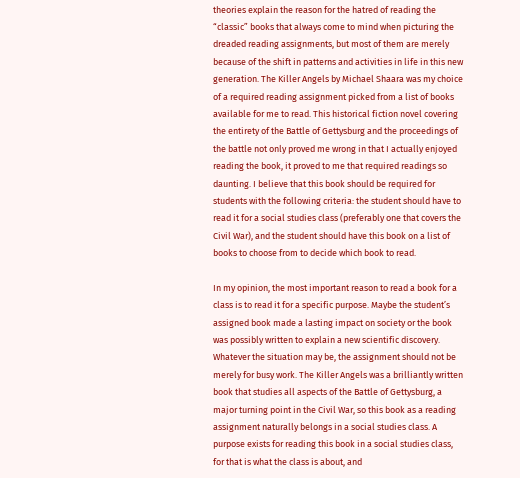theories explain the reason for the hatred of reading the “classic” books that always come to mind when picturing the dreaded reading assignments, but most of them are merely because of the shift in patterns and activities in life in this new generation. The Killer Angels by Michael Shaara was my choice of a required reading assignment picked from a list of books available for me to read. This historical fiction novel covering the entirety of the Battle of Gettysburg and the proceedings of the battle not only proved me wrong in that I actually enjoyed reading the book, it proved to me that required readings so daunting. I believe that this book should be required for students with the following criteria: the student should have to read it for a social studies class (preferably one that covers the Civil War), and the student should have this book on a list of books to choose from to decide which book to read.

In my opinion, the most important reason to read a book for a class is to read it for a specific purpose. Maybe the student’s assigned book made a lasting impact on society or the book was possibly written to explain a new scientific discovery. Whatever the situation may be, the assignment should not be merely for busy work. The Killer Angels was a brilliantly written book that studies all aspects of the Battle of Gettysburg, a major turning point in the Civil War, so this book as a reading assignment naturally belongs in a social studies class. A purpose exists for reading this book in a social studies class, for that is what the class is about, and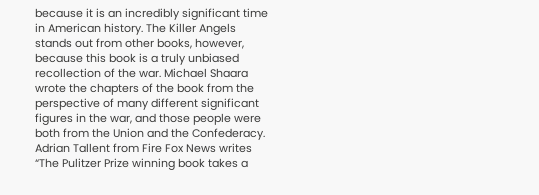because it is an incredibly significant time in American history. The Killer Angels stands out from other books, however, because this book is a truly unbiased recollection of the war. Michael Shaara wrote the chapters of the book from the perspective of many different significant figures in the war, and those people were both from the Union and the Confederacy. Adrian Tallent from Fire Fox News writes “The Pulitzer Prize winning book takes a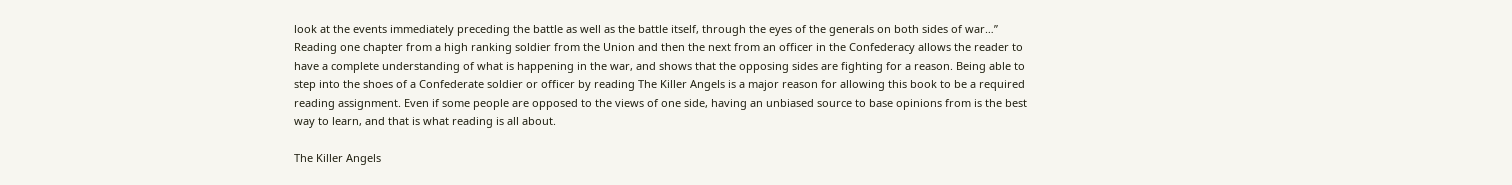look at the events immediately preceding the battle as well as the battle itself, through the eyes of the generals on both sides of war…” Reading one chapter from a high ranking soldier from the Union and then the next from an officer in the Confederacy allows the reader to have a complete understanding of what is happening in the war, and shows that the opposing sides are fighting for a reason. Being able to step into the shoes of a Confederate soldier or officer by reading The Killer Angels is a major reason for allowing this book to be a required reading assignment. Even if some people are opposed to the views of one side, having an unbiased source to base opinions from is the best way to learn, and that is what reading is all about.

The Killer Angels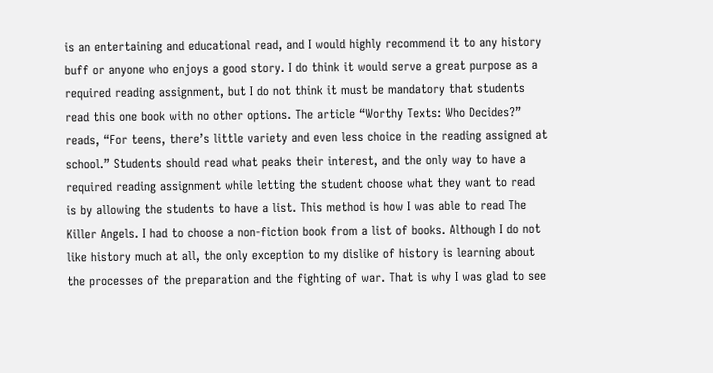is an entertaining and educational read, and I would highly recommend it to any history buff or anyone who enjoys a good story. I do think it would serve a great purpose as a required reading assignment, but I do not think it must be mandatory that students read this one book with no other options. The article “Worthy Texts: Who Decides?” reads, “For teens, there’s little variety and even less choice in the reading assigned at school.” Students should read what peaks their interest, and the only way to have a required reading assignment while letting the student choose what they want to read is by allowing the students to have a list. This method is how I was able to read The Killer Angels. I had to choose a non-fiction book from a list of books. Although I do not like history much at all, the only exception to my dislike of history is learning about the processes of the preparation and the fighting of war. That is why I was glad to see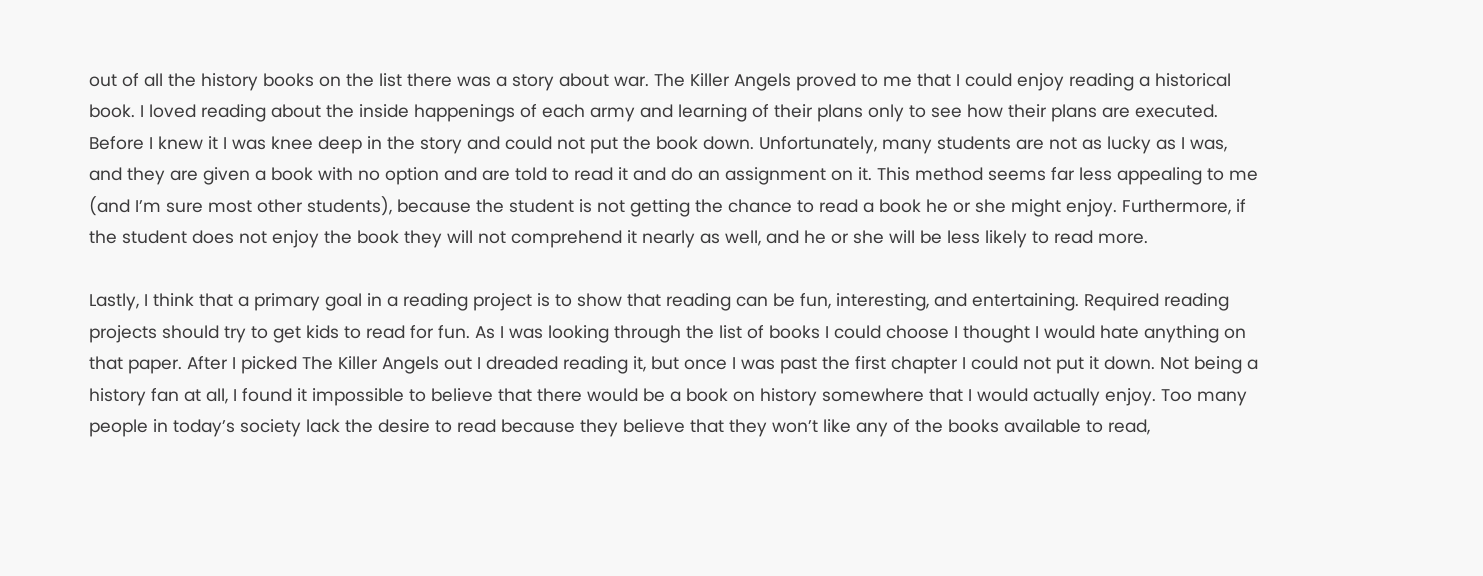out of all the history books on the list there was a story about war. The Killer Angels proved to me that I could enjoy reading a historical book. I loved reading about the inside happenings of each army and learning of their plans only to see how their plans are executed. Before I knew it I was knee deep in the story and could not put the book down. Unfortunately, many students are not as lucky as I was, and they are given a book with no option and are told to read it and do an assignment on it. This method seems far less appealing to me (and I’m sure most other students), because the student is not getting the chance to read a book he or she might enjoy. Furthermore, if the student does not enjoy the book they will not comprehend it nearly as well, and he or she will be less likely to read more.

Lastly, I think that a primary goal in a reading project is to show that reading can be fun, interesting, and entertaining. Required reading projects should try to get kids to read for fun. As I was looking through the list of books I could choose I thought I would hate anything on that paper. After I picked The Killer Angels out I dreaded reading it, but once I was past the first chapter I could not put it down. Not being a history fan at all, I found it impossible to believe that there would be a book on history somewhere that I would actually enjoy. Too many people in today’s society lack the desire to read because they believe that they won’t like any of the books available to read,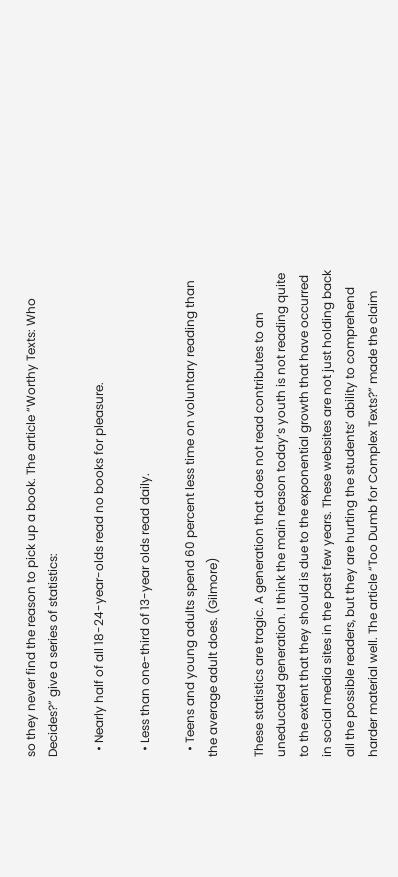so they never find the reason to pick up a book. The article “Worthy Texts: Who Decides?” give a series of statistics:

  • Nearly half of all 18-24-year-olds read no books for pleasure.

  • Less than one-third of 13-year olds read daily.

  • Teens and young adults spend 60 percent less time on voluntary reading than the average adult does. (Gilmore)

These statistics are tragic. A generation that does not read contributes to an uneducated generation. I think the main reason today’s youth is not reading quite to the extent that they should is due to the exponential growth that have occurred in social media sites in the past few years. These websites are not just holding back all the possible readers, but they are hurting the students’ ability to comprehend harder material well. The article “Too Dumb for Complex Texts?” made the claim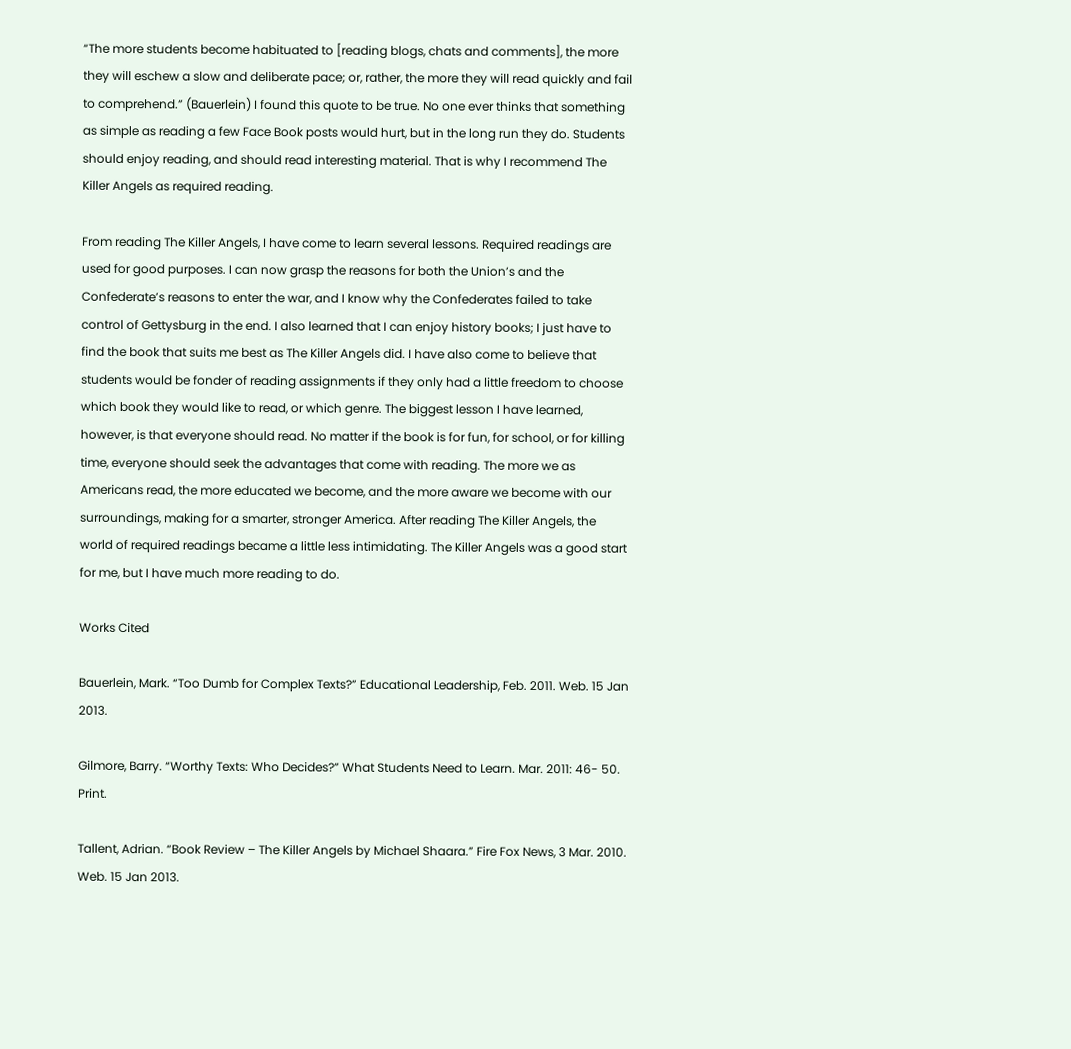“The more students become habituated to [reading blogs, chats and comments], the more they will eschew a slow and deliberate pace; or, rather, the more they will read quickly and fail to comprehend.” (Bauerlein) I found this quote to be true. No one ever thinks that something as simple as reading a few Face Book posts would hurt, but in the long run they do. Students should enjoy reading, and should read interesting material. That is why I recommend The Killer Angels as required reading.

From reading The Killer Angels, I have come to learn several lessons. Required readings are used for good purposes. I can now grasp the reasons for both the Union’s and the Confederate’s reasons to enter the war, and I know why the Confederates failed to take control of Gettysburg in the end. I also learned that I can enjoy history books; I just have to find the book that suits me best as The Killer Angels did. I have also come to believe that students would be fonder of reading assignments if they only had a little freedom to choose which book they would like to read, or which genre. The biggest lesson I have learned, however, is that everyone should read. No matter if the book is for fun, for school, or for killing time, everyone should seek the advantages that come with reading. The more we as Americans read, the more educated we become, and the more aware we become with our surroundings, making for a smarter, stronger America. After reading The Killer Angels, the world of required readings became a little less intimidating. The Killer Angels was a good start for me, but I have much more reading to do.

Works Cited

Bauerlein, Mark. “Too Dumb for Complex Texts?” Educational Leadership, Feb. 2011. Web. 15 Jan 2013.

Gilmore, Barry. “Worthy Texts: Who Decides?” What Students Need to Learn. Mar. 2011: 46- 50. Print.

Tallent, Adrian. “Book Review – The Killer Angels by Michael Shaara.” Fire Fox News, 3 Mar. 2010. Web. 15 Jan 2013.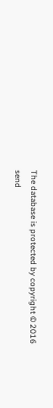The database is protected by copyright © 2016
send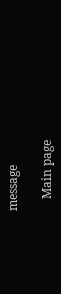message

    Main page